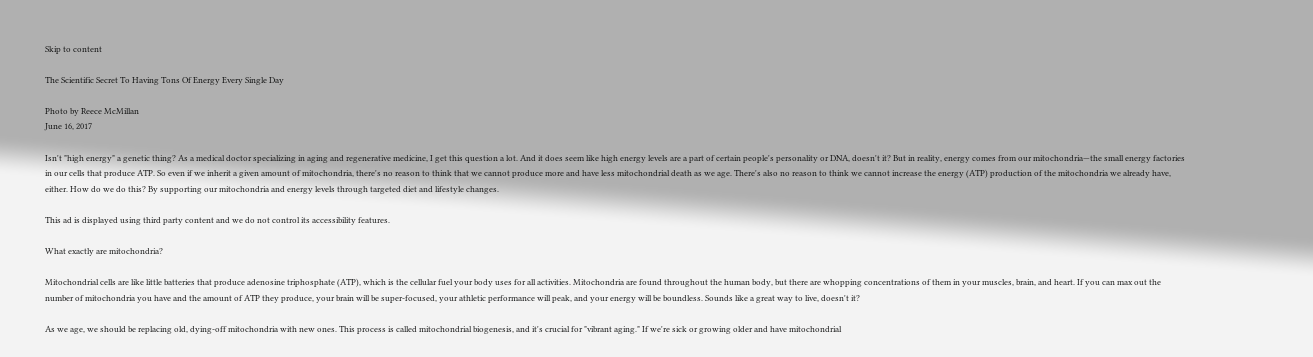Skip to content

The Scientific Secret To Having Tons Of Energy Every Single Day

Photo by Reece McMillan
June 16, 2017

Isn't "high energy" a genetic thing? As a medical doctor specializing in aging and regenerative medicine, I get this question a lot. And it does seem like high energy levels are a part of certain people's personality or DNA, doesn't it? But in reality, energy comes from our mitochondria—the small energy factories in our cells that produce ATP. So even if we inherit a given amount of mitochondria, there's no reason to think that we cannot produce more and have less mitochondrial death as we age. There's also no reason to think we cannot increase the energy (ATP) production of the mitochondria we already have, either. How do we do this? By supporting our mitochondria and energy levels through targeted diet and lifestyle changes.

This ad is displayed using third party content and we do not control its accessibility features.

What exactly are mitochondria?

Mitochondrial cells are like little batteries that produce adenosine triphosphate (ATP), which is the cellular fuel your body uses for all activities. Mitochondria are found throughout the human body, but there are whopping concentrations of them in your muscles, brain, and heart. If you can max out the number of mitochondria you have and the amount of ATP they produce, your brain will be super-focused, your athletic performance will peak, and your energy will be boundless. Sounds like a great way to live, doesn't it?

As we age, we should be replacing old, dying-off mitochondria with new ones. This process is called mitochondrial biogenesis, and it's crucial for "vibrant aging." If we're sick or growing older and have mitochondrial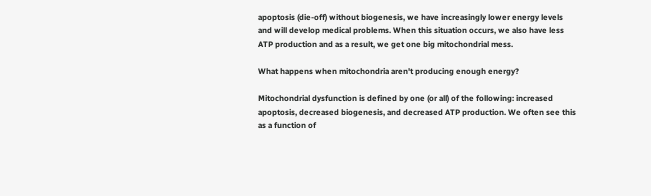apoptosis (die-off) without biogenesis, we have increasingly lower energy levels and will develop medical problems. When this situation occurs, we also have less ATP production and as a result, we get one big mitochondrial mess.

What happens when mitochondria aren't producing enough energy?

Mitochondrial dysfunction is defined by one (or all) of the following: increased apoptosis, decreased biogenesis, and decreased ATP production. We often see this as a function of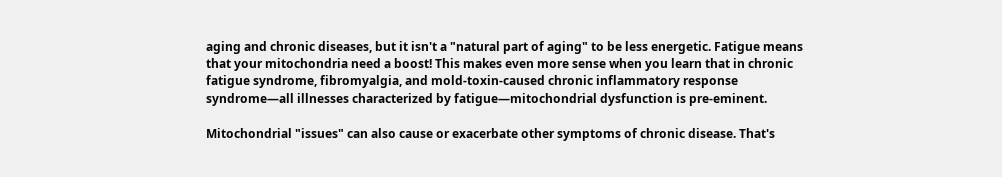aging and chronic diseases, but it isn't a "natural part of aging" to be less energetic. Fatigue means that your mitochondria need a boost! This makes even more sense when you learn that in chronic fatigue syndrome, fibromyalgia, and mold-toxin-caused chronic inflammatory response syndrome—all illnesses characterized by fatigue—mitochondrial dysfunction is pre-eminent.

Mitochondrial "issues" can also cause or exacerbate other symptoms of chronic disease. That's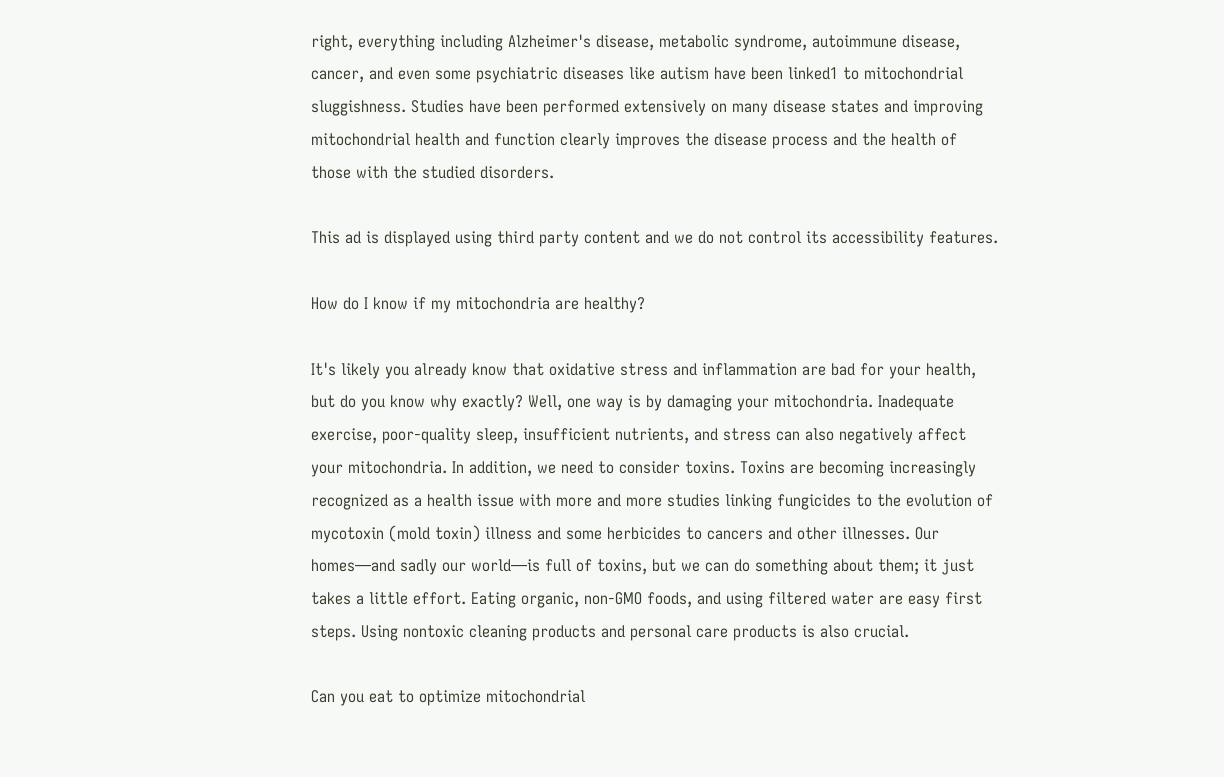right, everything including Alzheimer's disease, metabolic syndrome, autoimmune disease, cancer, and even some psychiatric diseases like autism have been linked1 to mitochondrial sluggishness. Studies have been performed extensively on many disease states and improving mitochondrial health and function clearly improves the disease process and the health of those with the studied disorders.

This ad is displayed using third party content and we do not control its accessibility features.

How do I know if my mitochondria are healthy?

It's likely you already know that oxidative stress and inflammation are bad for your health, but do you know why exactly? Well, one way is by damaging your mitochondria. Inadequate exercise, poor-quality sleep, insufficient nutrients, and stress can also negatively affect your mitochondria. In addition, we need to consider toxins. Toxins are becoming increasingly recognized as a health issue with more and more studies linking fungicides to the evolution of mycotoxin (mold toxin) illness and some herbicides to cancers and other illnesses. Our homes—and sadly our world—is full of toxins, but we can do something about them; it just takes a little effort. Eating organic, non-GMO foods, and using filtered water are easy first steps. Using nontoxic cleaning products and personal care products is also crucial.

Can you eat to optimize mitochondrial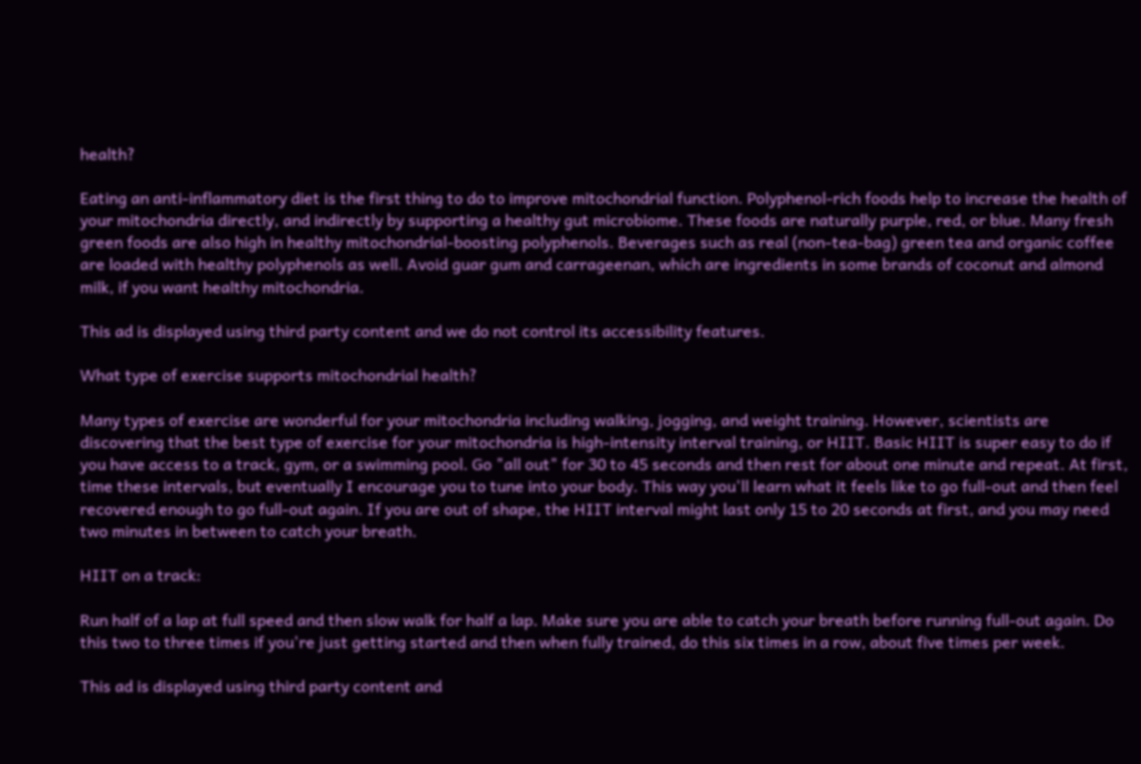health?

Eating an anti-inflammatory diet is the first thing to do to improve mitochondrial function. Polyphenol-rich foods help to increase the health of your mitochondria directly, and indirectly by supporting a healthy gut microbiome. These foods are naturally purple, red, or blue. Many fresh green foods are also high in healthy mitochondrial-boosting polyphenols. Beverages such as real (non-tea-bag) green tea and organic coffee are loaded with healthy polyphenols as well. Avoid guar gum and carrageenan, which are ingredients in some brands of coconut and almond milk, if you want healthy mitochondria.

This ad is displayed using third party content and we do not control its accessibility features.

What type of exercise supports mitochondrial health?

Many types of exercise are wonderful for your mitochondria including walking, jogging, and weight training. However, scientists are discovering that the best type of exercise for your mitochondria is high-intensity interval training, or HIIT. Basic HIIT is super easy to do if you have access to a track, gym, or a swimming pool. Go "all out" for 30 to 45 seconds and then rest for about one minute and repeat. At first, time these intervals, but eventually I encourage you to tune into your body. This way you'll learn what it feels like to go full-out and then feel recovered enough to go full-out again. If you are out of shape, the HIIT interval might last only 15 to 20 seconds at first, and you may need two minutes in between to catch your breath.

HIIT on a track:

Run half of a lap at full speed and then slow walk for half a lap. Make sure you are able to catch your breath before running full-out again. Do this two to three times if you're just getting started and then when fully trained, do this six times in a row, about five times per week.

This ad is displayed using third party content and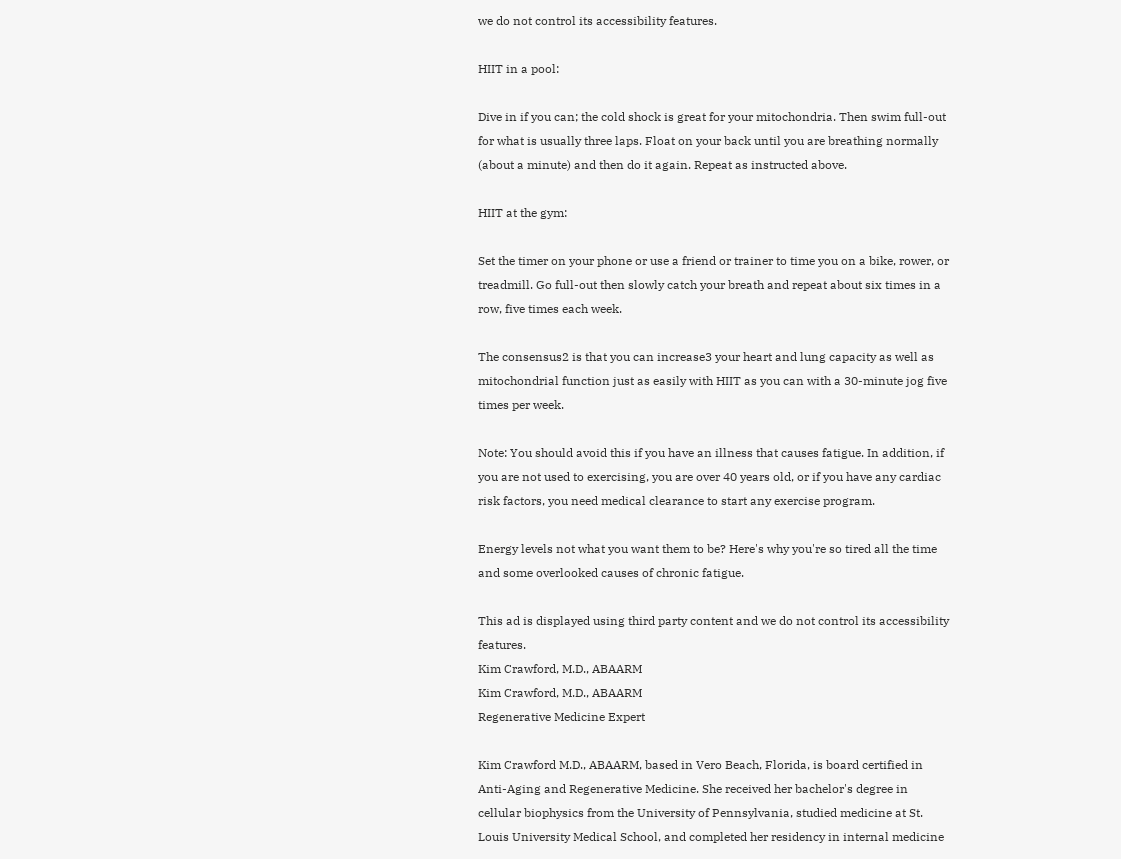we do not control its accessibility features.

HIIT in a pool:

Dive in if you can; the cold shock is great for your mitochondria. Then swim full-out for what is usually three laps. Float on your back until you are breathing normally (about a minute) and then do it again. Repeat as instructed above.

HIIT at the gym:

Set the timer on your phone or use a friend or trainer to time you on a bike, rower, or treadmill. Go full-out then slowly catch your breath and repeat about six times in a row, five times each week.

The consensus2 is that you can increase3 your heart and lung capacity as well as mitochondrial function just as easily with HIIT as you can with a 30-minute jog five times per week.

Note: You should avoid this if you have an illness that causes fatigue. In addition, if you are not used to exercising, you are over 40 years old, or if you have any cardiac risk factors, you need medical clearance to start any exercise program.

Energy levels not what you want them to be? Here's why you're so tired all the time and some overlooked causes of chronic fatigue.

This ad is displayed using third party content and we do not control its accessibility features.
Kim Crawford, M.D., ABAARM
Kim Crawford, M.D., ABAARM
Regenerative Medicine Expert

Kim Crawford M.D., ABAARM, based in Vero Beach, Florida, is board certified in Anti-Aging and Regenerative Medicine. She received her bachelor's degree in cellular biophysics from the University of Pennsylvania, studied medicine at St. Louis University Medical School, and completed her residency in internal medicine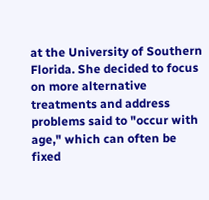at the University of Southern Florida. She decided to focus on more alternative treatments and address problems said to "occur with age," which can often be fixed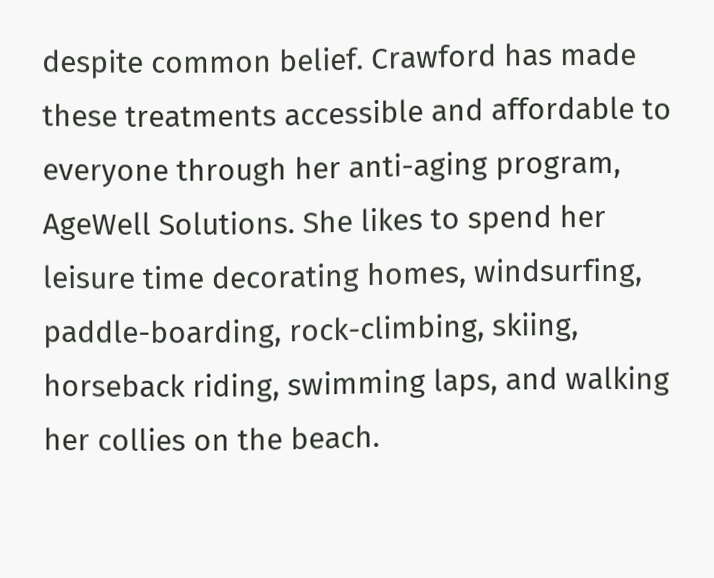despite common belief. Crawford has made these treatments accessible and affordable to everyone through her anti-aging program, AgeWell Solutions. She likes to spend her leisure time decorating homes, windsurfing, paddle-boarding, rock-climbing, skiing, horseback riding, swimming laps, and walking her collies on the beach.